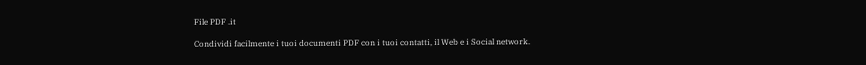File PDF .it

Condividi facilmente i tuoi documenti PDF con i tuoi contatti, il Web e i Social network.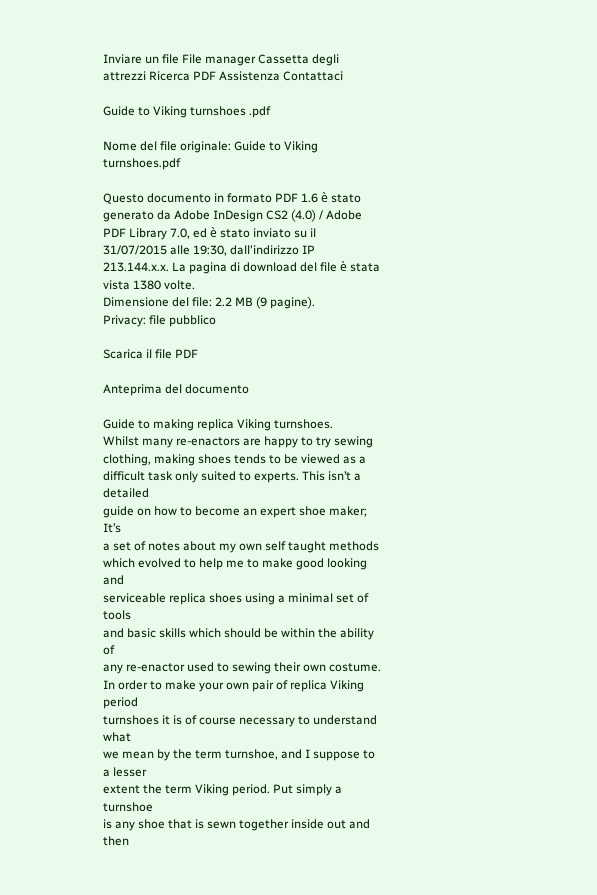Inviare un file File manager Cassetta degli attrezzi Ricerca PDF Assistenza Contattaci

Guide to Viking turnshoes .pdf

Nome del file originale: Guide to Viking turnshoes.pdf

Questo documento in formato PDF 1.6 è stato generato da Adobe InDesign CS2 (4.0) / Adobe PDF Library 7.0, ed è stato inviato su il 31/07/2015 alle 19:30, dall'indirizzo IP 213.144.x.x. La pagina di download del file è stata vista 1380 volte.
Dimensione del file: 2.2 MB (9 pagine).
Privacy: file pubblico

Scarica il file PDF

Anteprima del documento

Guide to making replica Viking turnshoes.
Whilst many re-enactors are happy to try sewing
clothing, making shoes tends to be viewed as a difficult task only suited to experts. This isn’t a detailed
guide on how to become an expert shoe maker; It’s
a set of notes about my own self taught methods
which evolved to help me to make good looking and
serviceable replica shoes using a minimal set of tools
and basic skills which should be within the ability of
any re-enactor used to sewing their own costume.
In order to make your own pair of replica Viking period
turnshoes it is of course necessary to understand what
we mean by the term turnshoe, and I suppose to a lesser
extent the term Viking period. Put simply a turnshoe
is any shoe that is sewn together inside out and then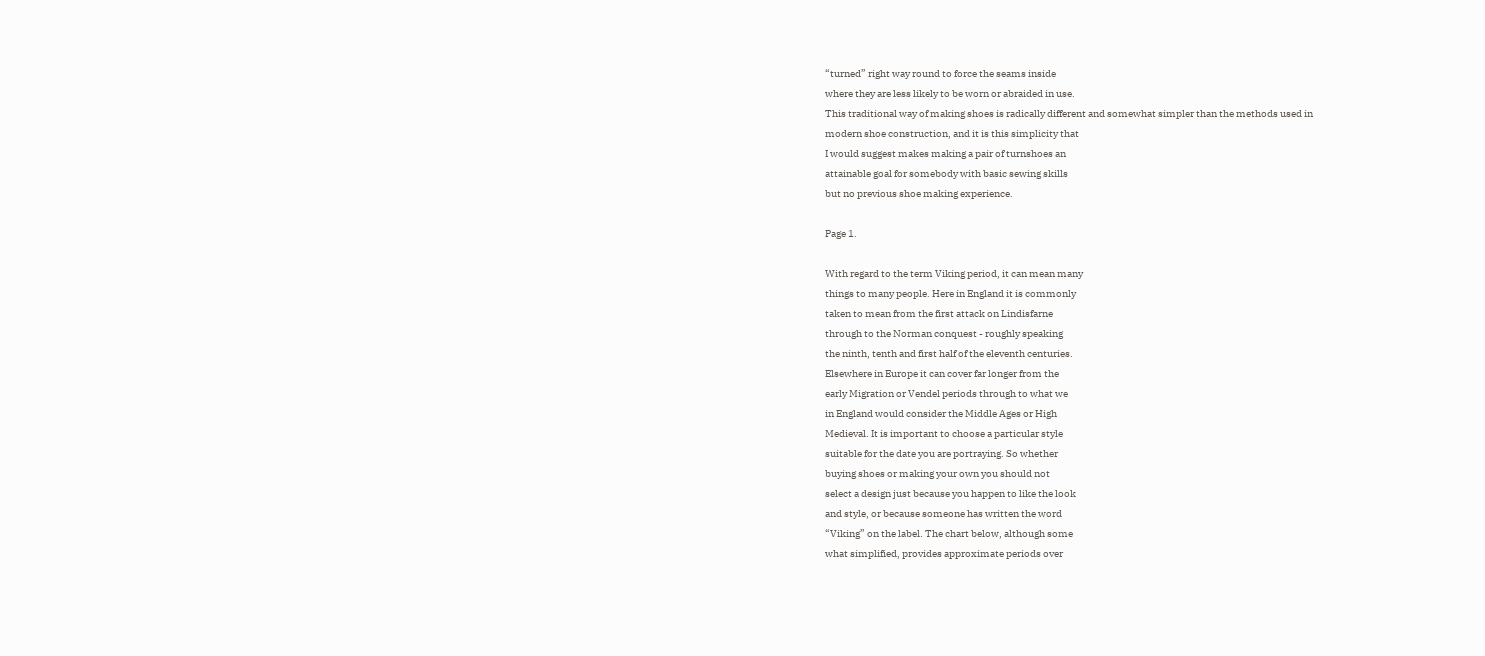“turned” right way round to force the seams inside
where they are less likely to be worn or abraided in use.
This traditional way of making shoes is radically different and somewhat simpler than the methods used in
modern shoe construction, and it is this simplicity that
I would suggest makes making a pair of turnshoes an
attainable goal for somebody with basic sewing skills
but no previous shoe making experience.

Page 1.

With regard to the term Viking period, it can mean many
things to many people. Here in England it is commonly
taken to mean from the first attack on Lindisfarne
through to the Norman conquest - roughly speaking
the ninth, tenth and first half of the eleventh centuries.
Elsewhere in Europe it can cover far longer from the
early Migration or Vendel periods through to what we
in England would consider the Middle Ages or High
Medieval. It is important to choose a particular style
suitable for the date you are portraying. So whether
buying shoes or making your own you should not
select a design just because you happen to like the look
and style, or because someone has written the word
“Viking” on the label. The chart below, although some
what simplified, provides approximate periods over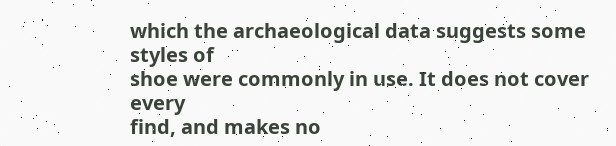which the archaeological data suggests some styles of
shoe were commonly in use. It does not cover every
find, and makes no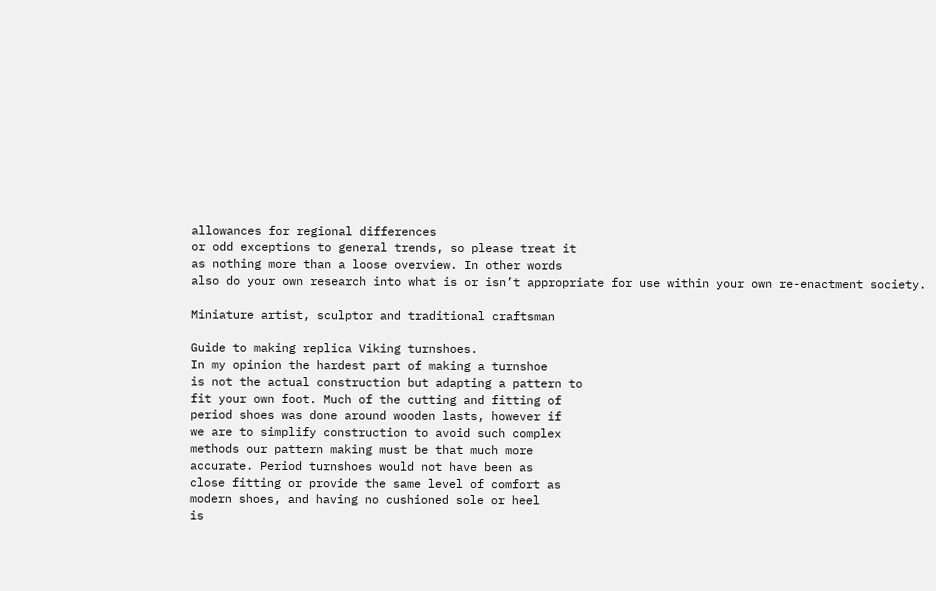allowances for regional differences
or odd exceptions to general trends, so please treat it
as nothing more than a loose overview. In other words
also do your own research into what is or isn’t appropriate for use within your own re-enactment society.

Miniature artist, sculptor and traditional craftsman

Guide to making replica Viking turnshoes.
In my opinion the hardest part of making a turnshoe
is not the actual construction but adapting a pattern to
fit your own foot. Much of the cutting and fitting of
period shoes was done around wooden lasts, however if
we are to simplify construction to avoid such complex
methods our pattern making must be that much more
accurate. Period turnshoes would not have been as
close fitting or provide the same level of comfort as
modern shoes, and having no cushioned sole or heel
is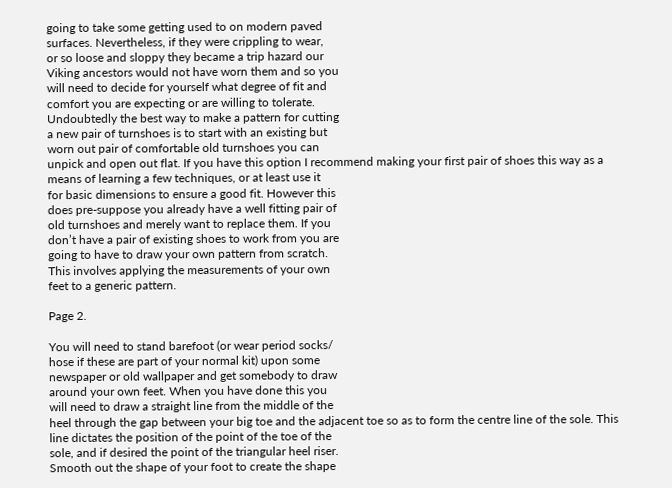going to take some getting used to on modern paved
surfaces. Nevertheless, if they were crippling to wear,
or so loose and sloppy they became a trip hazard our
Viking ancestors would not have worn them and so you
will need to decide for yourself what degree of fit and
comfort you are expecting or are willing to tolerate.
Undoubtedly the best way to make a pattern for cutting
a new pair of turnshoes is to start with an existing but
worn out pair of comfortable old turnshoes you can
unpick and open out flat. If you have this option I recommend making your first pair of shoes this way as a
means of learning a few techniques, or at least use it
for basic dimensions to ensure a good fit. However this
does pre-suppose you already have a well fitting pair of
old turnshoes and merely want to replace them. If you
don’t have a pair of existing shoes to work from you are
going to have to draw your own pattern from scratch.
This involves applying the measurements of your own
feet to a generic pattern.

Page 2.

You will need to stand barefoot (or wear period socks/
hose if these are part of your normal kit) upon some
newspaper or old wallpaper and get somebody to draw
around your own feet. When you have done this you
will need to draw a straight line from the middle of the
heel through the gap between your big toe and the adjacent toe so as to form the centre line of the sole. This
line dictates the position of the point of the toe of the
sole, and if desired the point of the triangular heel riser.
Smooth out the shape of your foot to create the shape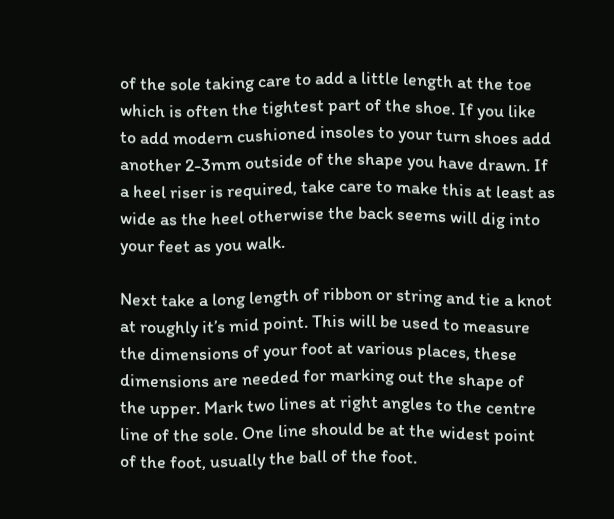of the sole taking care to add a little length at the toe
which is often the tightest part of the shoe. If you like
to add modern cushioned insoles to your turn shoes add
another 2-3mm outside of the shape you have drawn. If
a heel riser is required, take care to make this at least as
wide as the heel otherwise the back seems will dig into
your feet as you walk.

Next take a long length of ribbon or string and tie a knot
at roughly it’s mid point. This will be used to measure
the dimensions of your foot at various places, these
dimensions are needed for marking out the shape of
the upper. Mark two lines at right angles to the centre
line of the sole. One line should be at the widest point
of the foot, usually the ball of the foot.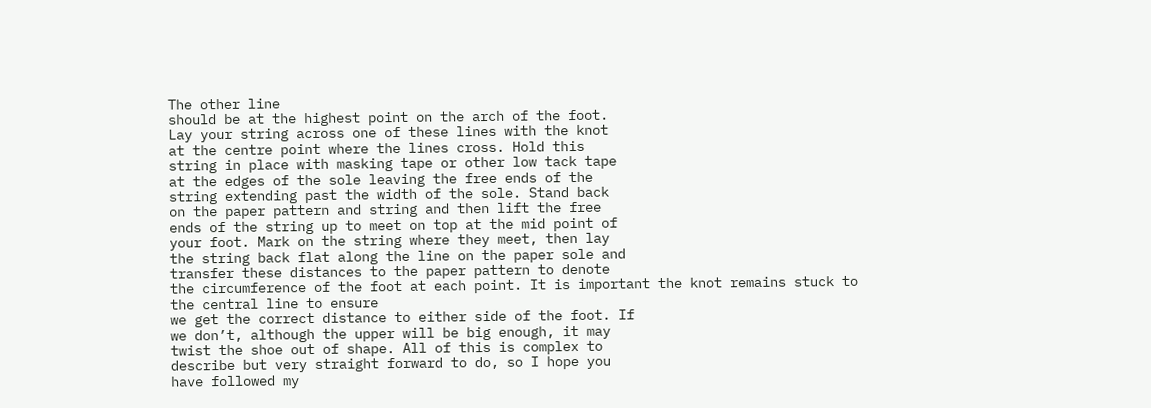The other line
should be at the highest point on the arch of the foot.
Lay your string across one of these lines with the knot
at the centre point where the lines cross. Hold this
string in place with masking tape or other low tack tape
at the edges of the sole leaving the free ends of the
string extending past the width of the sole. Stand back
on the paper pattern and string and then lift the free
ends of the string up to meet on top at the mid point of
your foot. Mark on the string where they meet, then lay
the string back flat along the line on the paper sole and
transfer these distances to the paper pattern to denote
the circumference of the foot at each point. It is important the knot remains stuck to the central line to ensure
we get the correct distance to either side of the foot. If
we don’t, although the upper will be big enough, it may
twist the shoe out of shape. All of this is complex to
describe but very straight forward to do, so I hope you
have followed my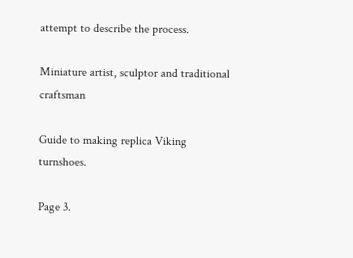attempt to describe the process.

Miniature artist, sculptor and traditional craftsman

Guide to making replica Viking turnshoes.

Page 3.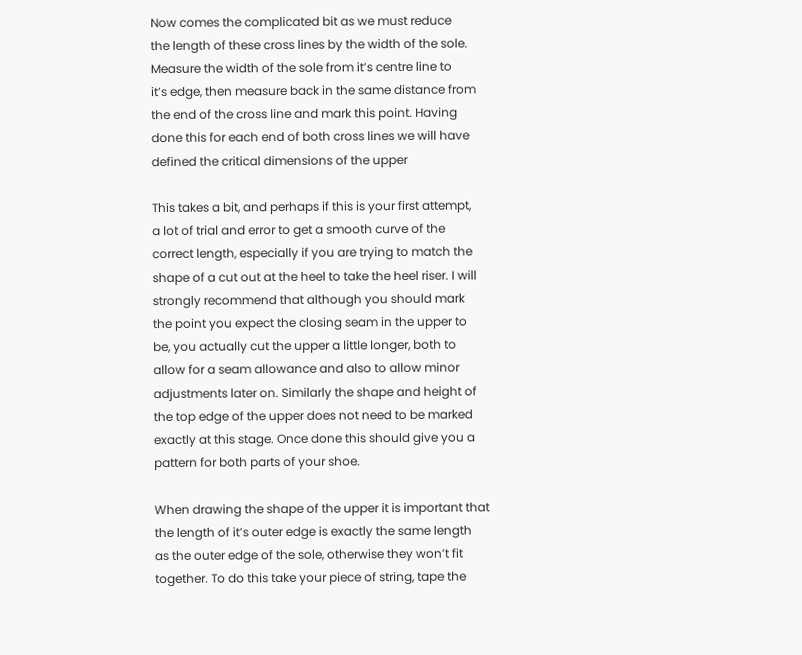Now comes the complicated bit as we must reduce
the length of these cross lines by the width of the sole.
Measure the width of the sole from it’s centre line to
it’s edge, then measure back in the same distance from
the end of the cross line and mark this point. Having
done this for each end of both cross lines we will have
defined the critical dimensions of the upper

This takes a bit, and perhaps if this is your first attempt,
a lot of trial and error to get a smooth curve of the
correct length, especially if you are trying to match the
shape of a cut out at the heel to take the heel riser. I will
strongly recommend that although you should mark
the point you expect the closing seam in the upper to
be, you actually cut the upper a little longer, both to
allow for a seam allowance and also to allow minor
adjustments later on. Similarly the shape and height of
the top edge of the upper does not need to be marked
exactly at this stage. Once done this should give you a
pattern for both parts of your shoe.

When drawing the shape of the upper it is important that
the length of it’s outer edge is exactly the same length
as the outer edge of the sole, otherwise they won’t fit
together. To do this take your piece of string, tape the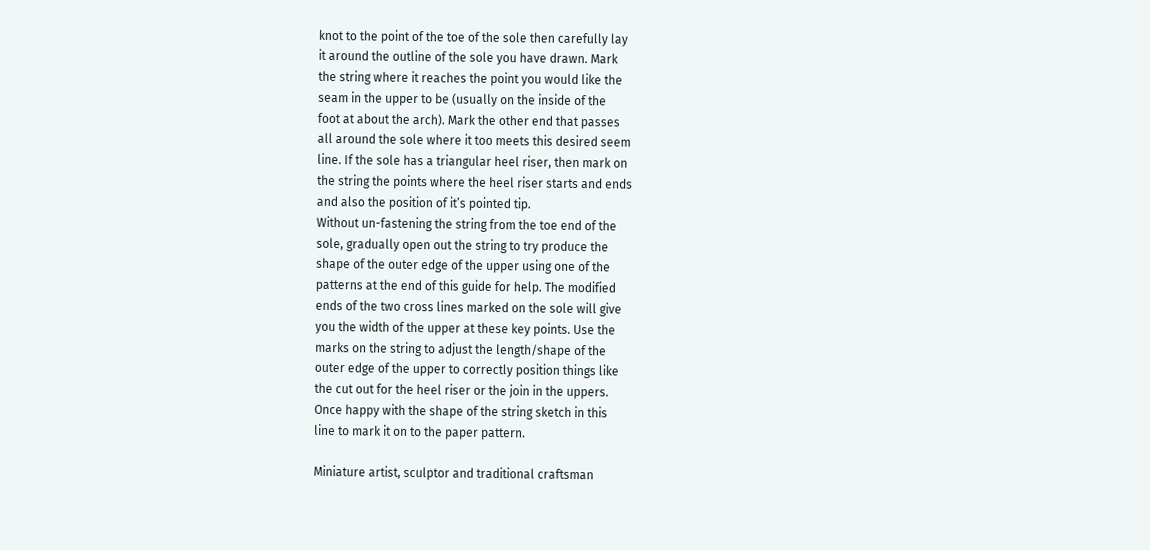knot to the point of the toe of the sole then carefully lay
it around the outline of the sole you have drawn. Mark
the string where it reaches the point you would like the
seam in the upper to be (usually on the inside of the
foot at about the arch). Mark the other end that passes
all around the sole where it too meets this desired seem
line. If the sole has a triangular heel riser, then mark on
the string the points where the heel riser starts and ends
and also the position of it’s pointed tip.
Without un-fastening the string from the toe end of the
sole, gradually open out the string to try produce the
shape of the outer edge of the upper using one of the
patterns at the end of this guide for help. The modified
ends of the two cross lines marked on the sole will give
you the width of the upper at these key points. Use the
marks on the string to adjust the length/shape of the
outer edge of the upper to correctly position things like
the cut out for the heel riser or the join in the uppers.
Once happy with the shape of the string sketch in this
line to mark it on to the paper pattern.

Miniature artist, sculptor and traditional craftsman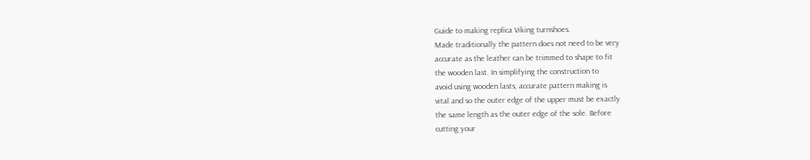Guide to making replica Viking turnshoes.
Made traditionally the pattern does not need to be very
accurate as the leather can be trimmed to shape to fit
the wooden last. In simplifying the construction to
avoid using wooden lasts, accurate pattern making is
vital and so the outer edge of the upper must be exactly
the same length as the outer edge of the sole. Before
cutting your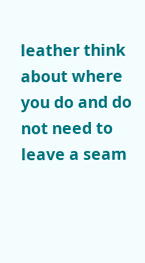leather think about where you do and do
not need to leave a seam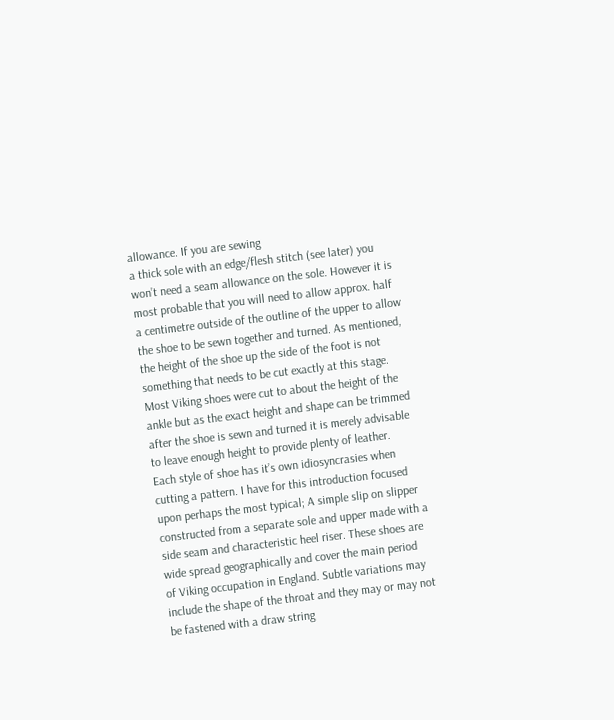allowance. If you are sewing
a thick sole with an edge/flesh stitch (see later) you
won’t need a seam allowance on the sole. However it is
most probable that you will need to allow approx. half
a centimetre outside of the outline of the upper to allow
the shoe to be sewn together and turned. As mentioned,
the height of the shoe up the side of the foot is not
something that needs to be cut exactly at this stage.
Most Viking shoes were cut to about the height of the
ankle but as the exact height and shape can be trimmed
after the shoe is sewn and turned it is merely advisable
to leave enough height to provide plenty of leather.
Each style of shoe has it’s own idiosyncrasies when
cutting a pattern. I have for this introduction focused
upon perhaps the most typical; A simple slip on slipper
constructed from a separate sole and upper made with a
side seam and characteristic heel riser. These shoes are
wide spread geographically and cover the main period
of Viking occupation in England. Subtle variations may
include the shape of the throat and they may or may not
be fastened with a draw string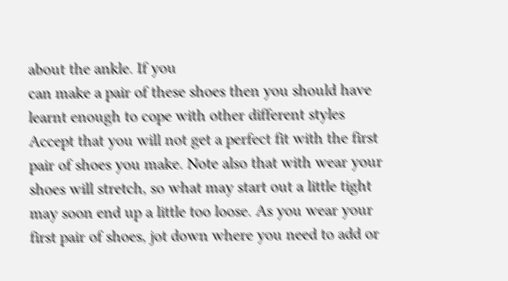about the ankle. If you
can make a pair of these shoes then you should have
learnt enough to cope with other different styles
Accept that you will not get a perfect fit with the first
pair of shoes you make. Note also that with wear your
shoes will stretch, so what may start out a little tight
may soon end up a little too loose. As you wear your
first pair of shoes, jot down where you need to add or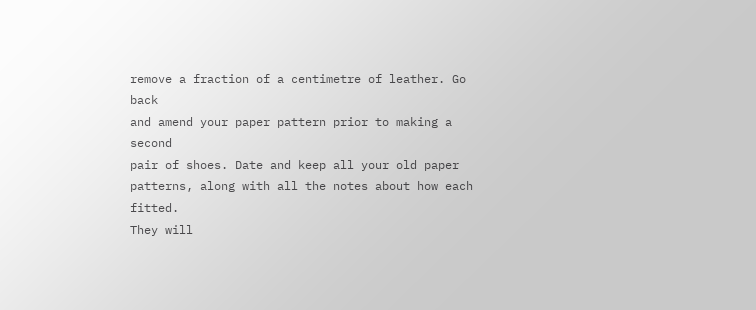remove a fraction of a centimetre of leather. Go back
and amend your paper pattern prior to making a second
pair of shoes. Date and keep all your old paper patterns, along with all the notes about how each fitted.
They will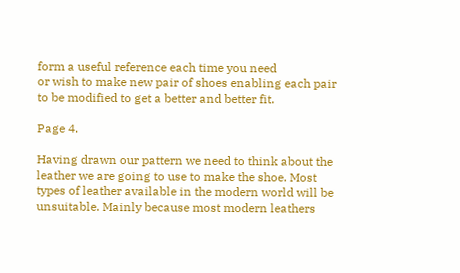form a useful reference each time you need
or wish to make new pair of shoes enabling each pair
to be modified to get a better and better fit.

Page 4.

Having drawn our pattern we need to think about the
leather we are going to use to make the shoe. Most
types of leather available in the modern world will be
unsuitable. Mainly because most modern leathers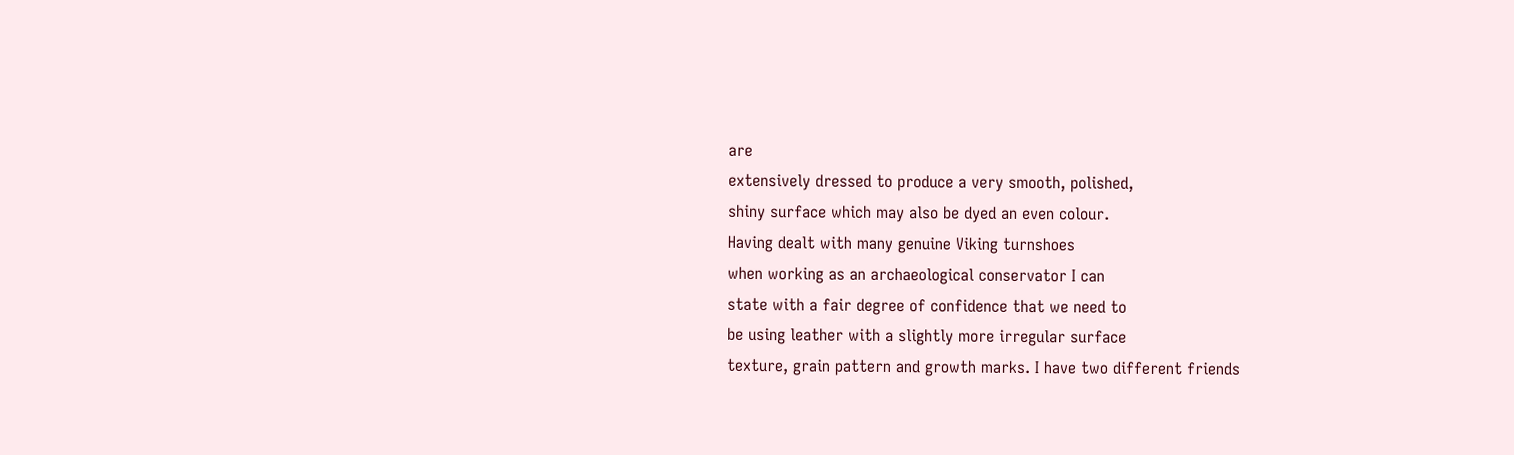are
extensively dressed to produce a very smooth, polished,
shiny surface which may also be dyed an even colour.
Having dealt with many genuine Viking turnshoes
when working as an archaeological conservator I can
state with a fair degree of confidence that we need to
be using leather with a slightly more irregular surface
texture, grain pattern and growth marks. I have two different friends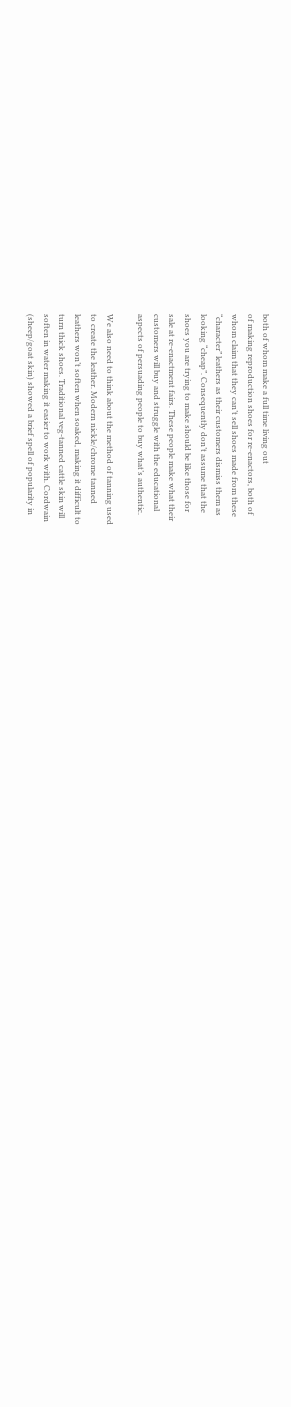both of whom make a full time living out
of making reproduction shoes for re-enactors, both of
whom claim that they can’t sell shoes made from these
“character” leathers as their customers dismiss them as
looking “cheap”. Consequently don’t assume that the
shoes you are trying to make should be like those for
sale at re-enactment fairs. These people make what their
customers will buy and struggle with the educational
aspects of persuading people to buy what’s authentic.

We also need to think about the method of tanning used
to create the leather. Modern nickle/chrome tanned
leathers won’t soften when soaked, making it difficult to
turn thick shoes. Traditional veg-tanned cattle skin will
soften in water making it easier to work with. Cordwain
(sheep/goat skin) showed a brief spell of popularity in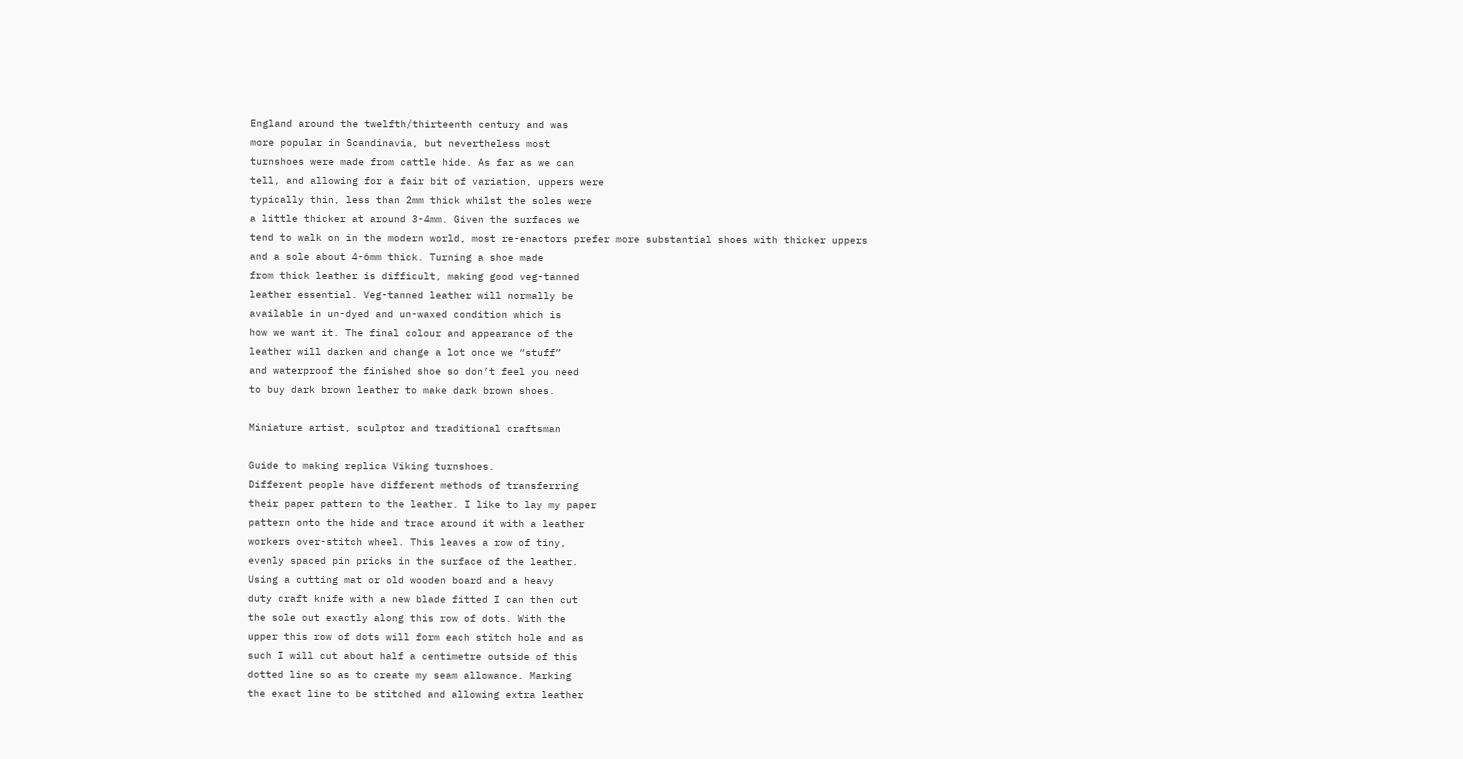England around the twelfth/thirteenth century and was
more popular in Scandinavia, but nevertheless most
turnshoes were made from cattle hide. As far as we can
tell, and allowing for a fair bit of variation, uppers were
typically thin, less than 2mm thick whilst the soles were
a little thicker at around 3-4mm. Given the surfaces we
tend to walk on in the modern world, most re-enactors prefer more substantial shoes with thicker uppers
and a sole about 4-6mm thick. Turning a shoe made
from thick leather is difficult, making good veg-tanned
leather essential. Veg-tanned leather will normally be
available in un-dyed and un-waxed condition which is
how we want it. The final colour and appearance of the
leather will darken and change a lot once we “stuff”
and waterproof the finished shoe so don’t feel you need
to buy dark brown leather to make dark brown shoes.

Miniature artist, sculptor and traditional craftsman

Guide to making replica Viking turnshoes.
Different people have different methods of transferring
their paper pattern to the leather. I like to lay my paper
pattern onto the hide and trace around it with a leather
workers over-stitch wheel. This leaves a row of tiny,
evenly spaced pin pricks in the surface of the leather.
Using a cutting mat or old wooden board and a heavy
duty craft knife with a new blade fitted I can then cut
the sole out exactly along this row of dots. With the
upper this row of dots will form each stitch hole and as
such I will cut about half a centimetre outside of this
dotted line so as to create my seam allowance. Marking
the exact line to be stitched and allowing extra leather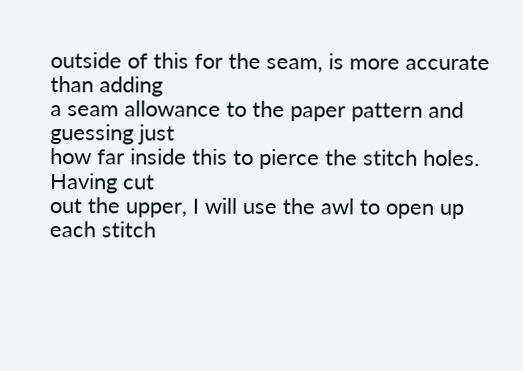outside of this for the seam, is more accurate than adding
a seam allowance to the paper pattern and guessing just
how far inside this to pierce the stitch holes. Having cut
out the upper, I will use the awl to open up each stitch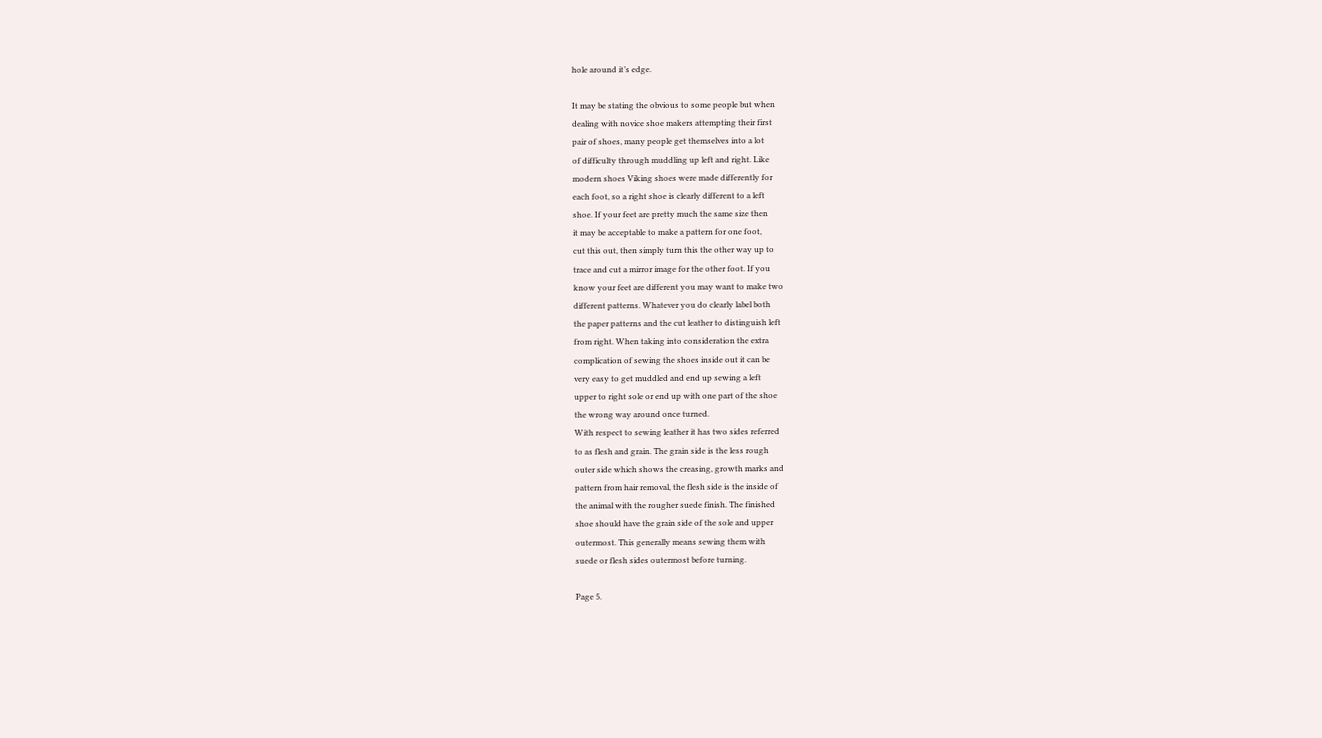hole around it’s edge.

It may be stating the obvious to some people but when
dealing with novice shoe makers attempting their first
pair of shoes, many people get themselves into a lot
of difficulty through muddling up left and right. Like
modern shoes Viking shoes were made differently for
each foot, so a right shoe is clearly different to a left
shoe. If your feet are pretty much the same size then
it may be acceptable to make a pattern for one foot,
cut this out, then simply turn this the other way up to
trace and cut a mirror image for the other foot. If you
know your feet are different you may want to make two
different patterns. Whatever you do clearly label both
the paper patterns and the cut leather to distinguish left
from right. When taking into consideration the extra
complication of sewing the shoes inside out it can be
very easy to get muddled and end up sewing a left
upper to right sole or end up with one part of the shoe
the wrong way around once turned.
With respect to sewing leather it has two sides referred
to as flesh and grain. The grain side is the less rough
outer side which shows the creasing, growth marks and
pattern from hair removal, the flesh side is the inside of
the animal with the rougher suede finish. The finished
shoe should have the grain side of the sole and upper
outermost. This generally means sewing them with
suede or flesh sides outermost before turning.

Page 5.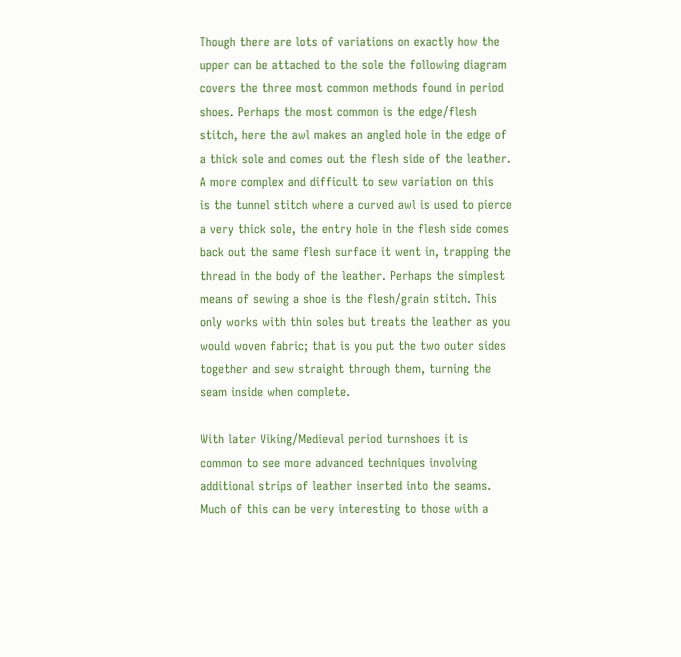Though there are lots of variations on exactly how the
upper can be attached to the sole the following diagram
covers the three most common methods found in period
shoes. Perhaps the most common is the edge/flesh
stitch, here the awl makes an angled hole in the edge of
a thick sole and comes out the flesh side of the leather.
A more complex and difficult to sew variation on this
is the tunnel stitch where a curved awl is used to pierce
a very thick sole, the entry hole in the flesh side comes
back out the same flesh surface it went in, trapping the
thread in the body of the leather. Perhaps the simplest
means of sewing a shoe is the flesh/grain stitch. This
only works with thin soles but treats the leather as you
would woven fabric; that is you put the two outer sides
together and sew straight through them, turning the
seam inside when complete.

With later Viking/Medieval period turnshoes it is
common to see more advanced techniques involving
additional strips of leather inserted into the seams.
Much of this can be very interesting to those with a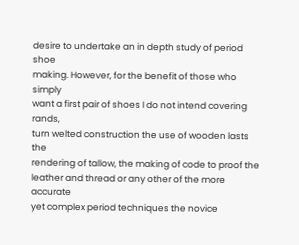desire to undertake an in depth study of period shoe
making. However, for the benefit of those who simply
want a first pair of shoes I do not intend covering rands,
turn welted construction the use of wooden lasts the
rendering of tallow, the making of code to proof the
leather and thread or any other of the more accurate
yet complex period techniques the novice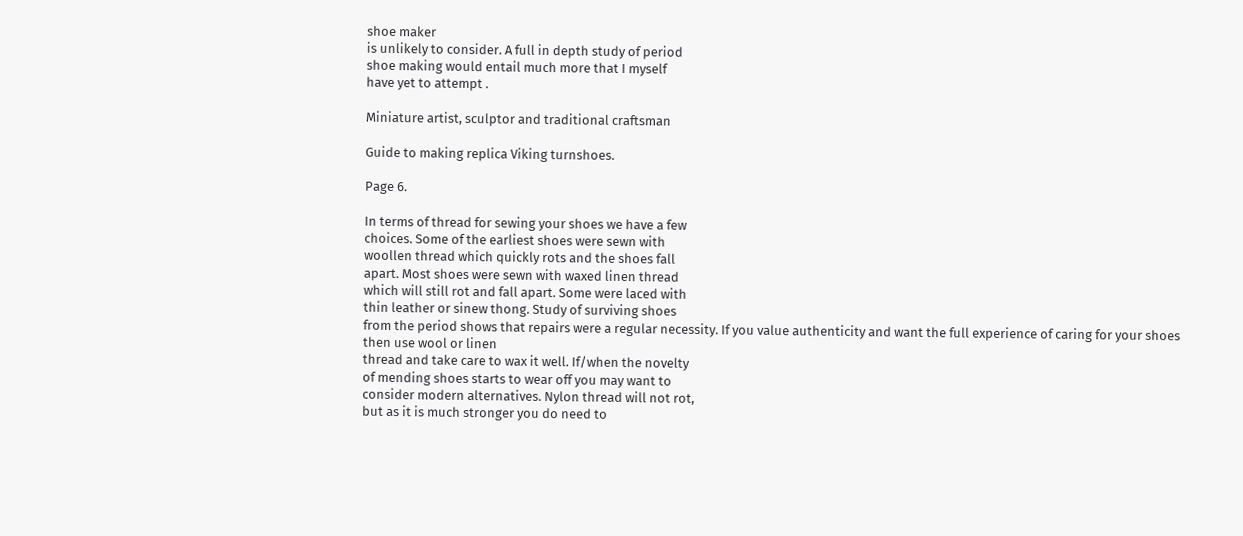shoe maker
is unlikely to consider. A full in depth study of period
shoe making would entail much more that I myself
have yet to attempt .

Miniature artist, sculptor and traditional craftsman

Guide to making replica Viking turnshoes.

Page 6.

In terms of thread for sewing your shoes we have a few
choices. Some of the earliest shoes were sewn with
woollen thread which quickly rots and the shoes fall
apart. Most shoes were sewn with waxed linen thread
which will still rot and fall apart. Some were laced with
thin leather or sinew thong. Study of surviving shoes
from the period shows that repairs were a regular necessity. If you value authenticity and want the full experience of caring for your shoes then use wool or linen
thread and take care to wax it well. If/when the novelty
of mending shoes starts to wear off you may want to
consider modern alternatives. Nylon thread will not rot,
but as it is much stronger you do need to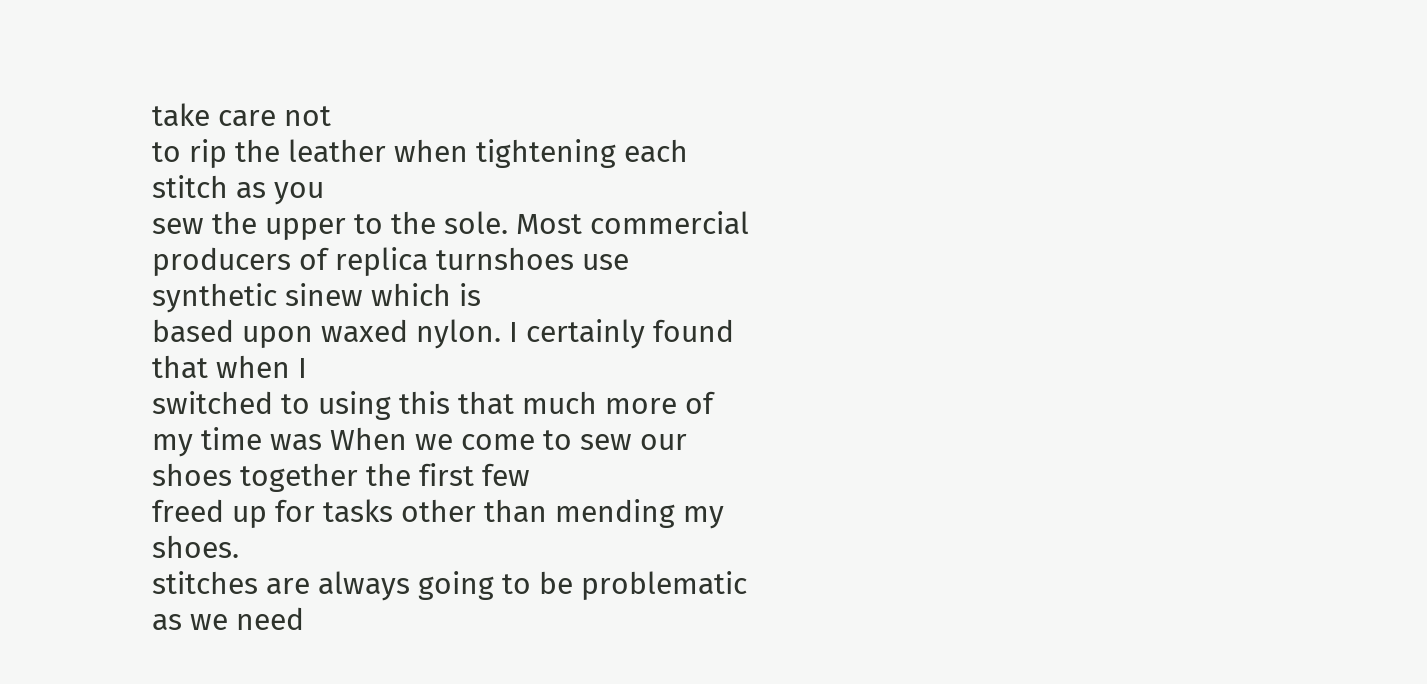take care not
to rip the leather when tightening each stitch as you
sew the upper to the sole. Most commercial producers of replica turnshoes use synthetic sinew which is
based upon waxed nylon. I certainly found that when I
switched to using this that much more of my time was When we come to sew our shoes together the first few
freed up for tasks other than mending my shoes.
stitches are always going to be problematic as we need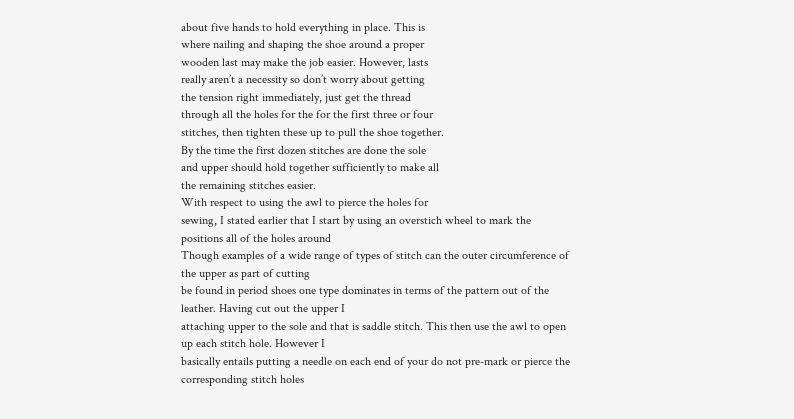about five hands to hold everything in place. This is
where nailing and shaping the shoe around a proper
wooden last may make the job easier. However, lasts
really aren’t a necessity so don’t worry about getting
the tension right immediately, just get the thread
through all the holes for the for the first three or four
stitches, then tighten these up to pull the shoe together.
By the time the first dozen stitches are done the sole
and upper should hold together sufficiently to make all
the remaining stitches easier.
With respect to using the awl to pierce the holes for
sewing, I stated earlier that I start by using an overstich wheel to mark the positions all of the holes around
Though examples of a wide range of types of stitch can the outer circumference of the upper as part of cutting
be found in period shoes one type dominates in terms of the pattern out of the leather. Having cut out the upper I
attaching upper to the sole and that is saddle stitch. This then use the awl to open up each stitch hole. However I
basically entails putting a needle on each end of your do not pre-mark or pierce the corresponding stitch holes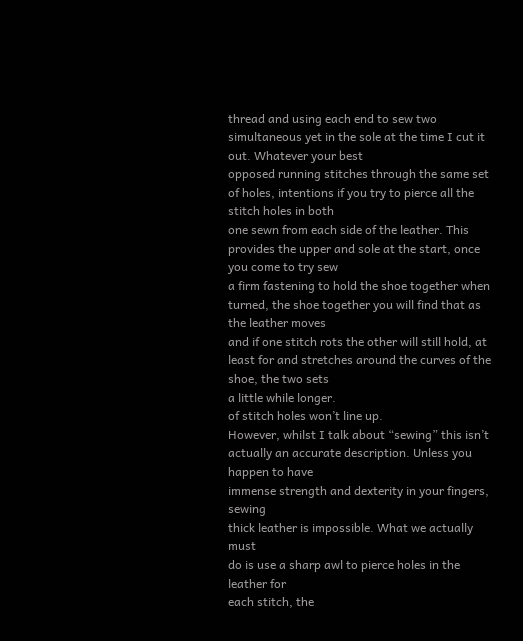thread and using each end to sew two simultaneous yet in the sole at the time I cut it out. Whatever your best
opposed running stitches through the same set of holes, intentions if you try to pierce all the stitch holes in both
one sewn from each side of the leather. This provides the upper and sole at the start, once you come to try sew
a firm fastening to hold the shoe together when turned, the shoe together you will find that as the leather moves
and if one stitch rots the other will still hold, at least for and stretches around the curves of the shoe, the two sets
a little while longer.
of stitch holes won’t line up.
However, whilst I talk about “sewing” this isn’t actually an accurate description. Unless you happen to have
immense strength and dexterity in your fingers, sewing
thick leather is impossible. What we actually must
do is use a sharp awl to pierce holes in the leather for
each stitch, the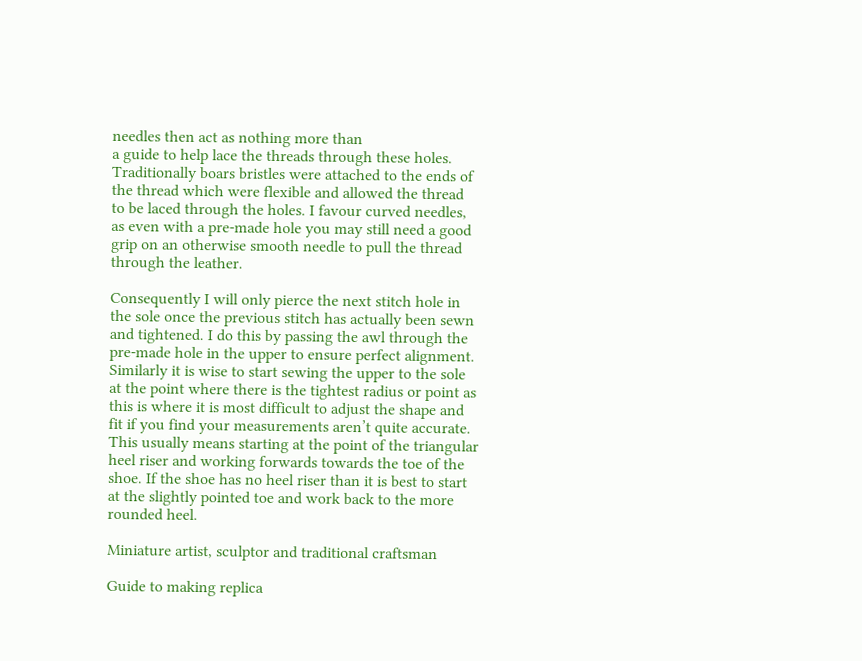needles then act as nothing more than
a guide to help lace the threads through these holes.
Traditionally boars bristles were attached to the ends of
the thread which were flexible and allowed the thread
to be laced through the holes. I favour curved needles,
as even with a pre-made hole you may still need a good
grip on an otherwise smooth needle to pull the thread
through the leather.

Consequently I will only pierce the next stitch hole in
the sole once the previous stitch has actually been sewn
and tightened. I do this by passing the awl through the
pre-made hole in the upper to ensure perfect alignment.
Similarly it is wise to start sewing the upper to the sole
at the point where there is the tightest radius or point as
this is where it is most difficult to adjust the shape and
fit if you find your measurements aren’t quite accurate.
This usually means starting at the point of the triangular
heel riser and working forwards towards the toe of the
shoe. If the shoe has no heel riser than it is best to start
at the slightly pointed toe and work back to the more
rounded heel.

Miniature artist, sculptor and traditional craftsman

Guide to making replica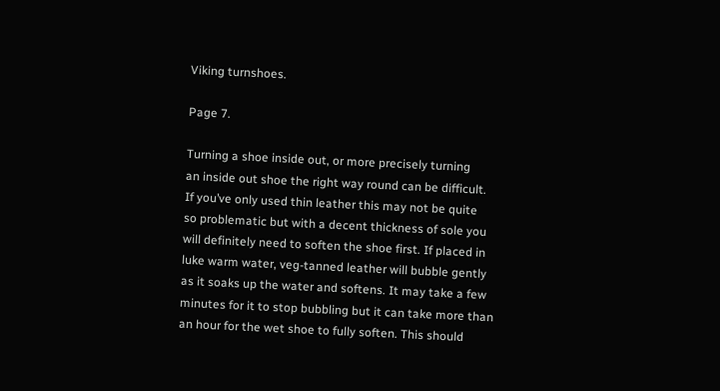Viking turnshoes.

Page 7.

Turning a shoe inside out, or more precisely turning
an inside out shoe the right way round can be difficult.
If you’ve only used thin leather this may not be quite
so problematic but with a decent thickness of sole you
will definitely need to soften the shoe first. If placed in
luke warm water, veg-tanned leather will bubble gently
as it soaks up the water and softens. It may take a few
minutes for it to stop bubbling but it can take more than
an hour for the wet shoe to fully soften. This should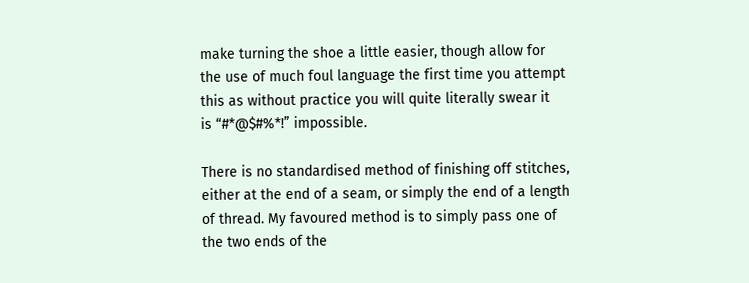make turning the shoe a little easier, though allow for
the use of much foul language the first time you attempt
this as without practice you will quite literally swear it
is “#*@$#%*!” impossible.

There is no standardised method of finishing off stitches,
either at the end of a seam, or simply the end of a length
of thread. My favoured method is to simply pass one of
the two ends of the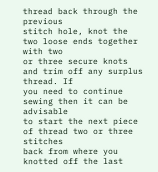thread back through the previous
stitch hole, knot the two loose ends together with two
or three secure knots and trim off any surplus thread. If
you need to continue sewing then it can be advisable
to start the next piece of thread two or three stitches
back from where you knotted off the last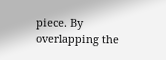piece. By
overlapping the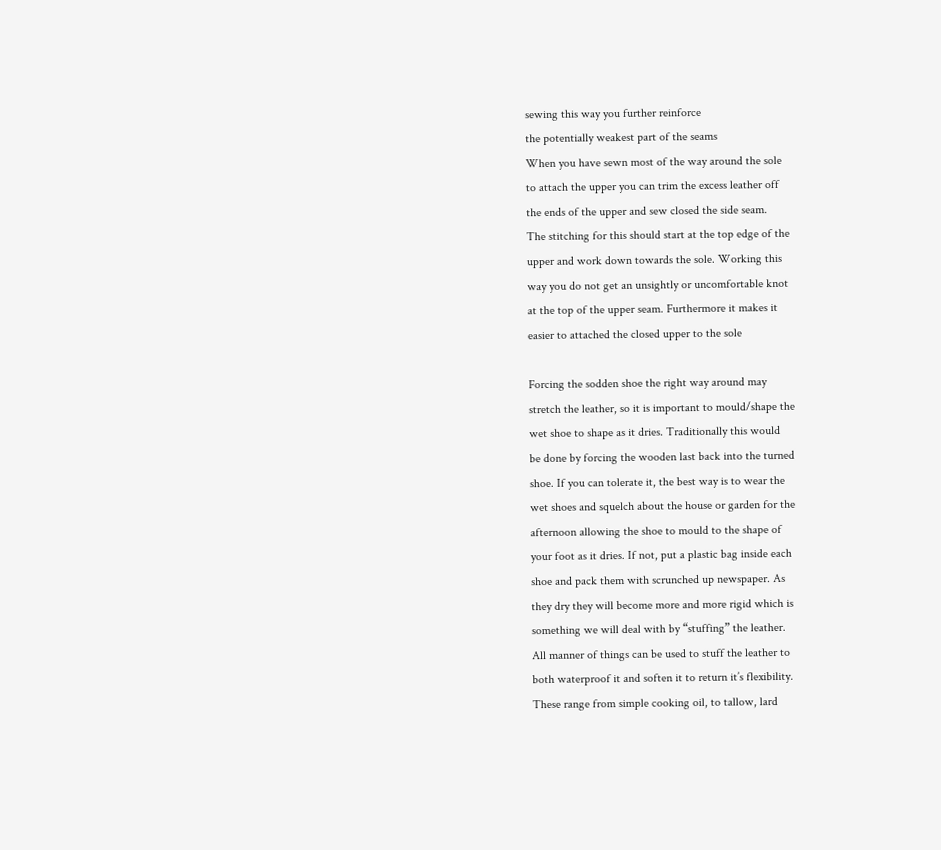sewing this way you further reinforce
the potentially weakest part of the seams
When you have sewn most of the way around the sole
to attach the upper you can trim the excess leather off
the ends of the upper and sew closed the side seam.
The stitching for this should start at the top edge of the
upper and work down towards the sole. Working this
way you do not get an unsightly or uncomfortable knot
at the top of the upper seam. Furthermore it makes it
easier to attached the closed upper to the sole

Forcing the sodden shoe the right way around may
stretch the leather, so it is important to mould/shape the
wet shoe to shape as it dries. Traditionally this would
be done by forcing the wooden last back into the turned
shoe. If you can tolerate it, the best way is to wear the
wet shoes and squelch about the house or garden for the
afternoon allowing the shoe to mould to the shape of
your foot as it dries. If not, put a plastic bag inside each
shoe and pack them with scrunched up newspaper. As
they dry they will become more and more rigid which is
something we will deal with by “stuffing” the leather.
All manner of things can be used to stuff the leather to
both waterproof it and soften it to return it’s flexibility.
These range from simple cooking oil, to tallow, lard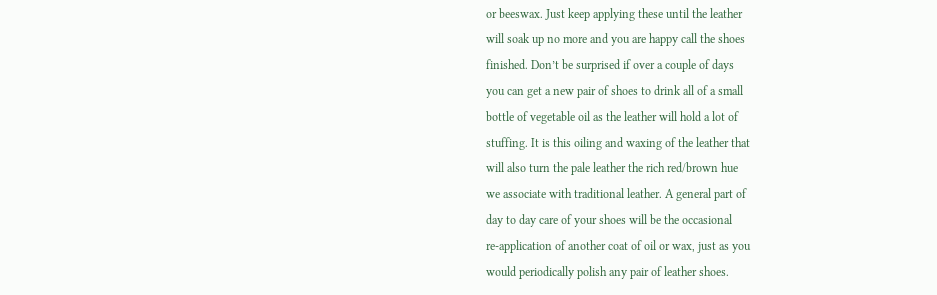or beeswax. Just keep applying these until the leather
will soak up no more and you are happy call the shoes
finished. Don’t be surprised if over a couple of days
you can get a new pair of shoes to drink all of a small
bottle of vegetable oil as the leather will hold a lot of
stuffing. It is this oiling and waxing of the leather that
will also turn the pale leather the rich red/brown hue
we associate with traditional leather. A general part of
day to day care of your shoes will be the occasional
re-application of another coat of oil or wax, just as you
would periodically polish any pair of leather shoes.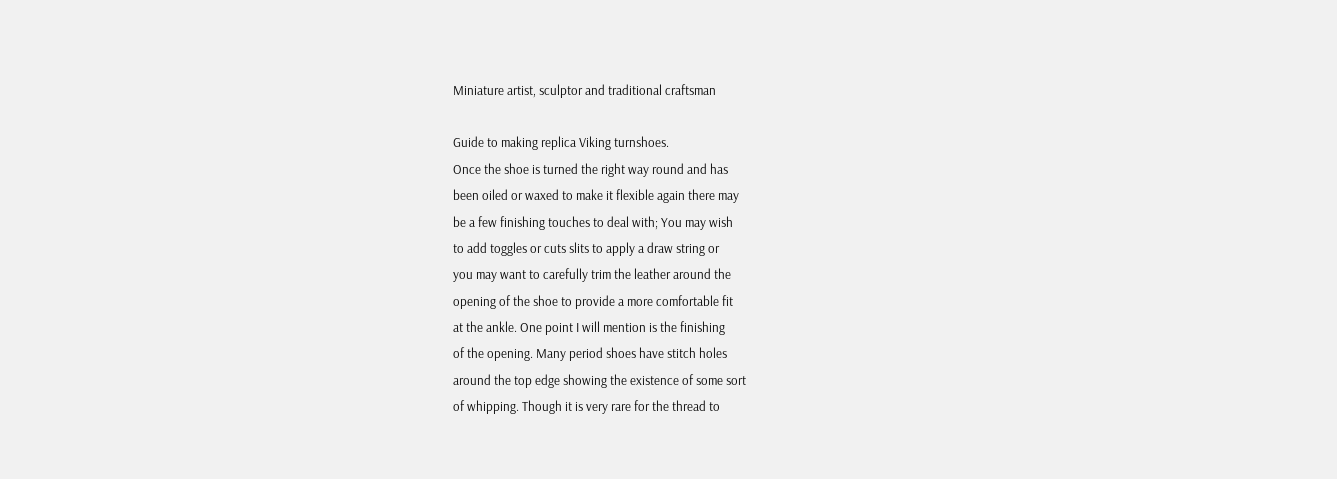Miniature artist, sculptor and traditional craftsman

Guide to making replica Viking turnshoes.
Once the shoe is turned the right way round and has
been oiled or waxed to make it flexible again there may
be a few finishing touches to deal with; You may wish
to add toggles or cuts slits to apply a draw string or
you may want to carefully trim the leather around the
opening of the shoe to provide a more comfortable fit
at the ankle. One point I will mention is the finishing
of the opening. Many period shoes have stitch holes
around the top edge showing the existence of some sort
of whipping. Though it is very rare for the thread to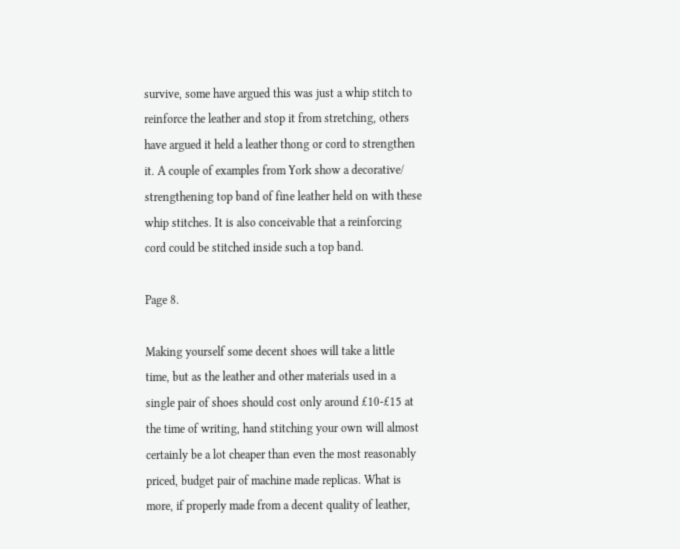survive, some have argued this was just a whip stitch to
reinforce the leather and stop it from stretching, others
have argued it held a leather thong or cord to strengthen
it. A couple of examples from York show a decorative/
strengthening top band of fine leather held on with these
whip stitches. It is also conceivable that a reinforcing
cord could be stitched inside such a top band.

Page 8.

Making yourself some decent shoes will take a little
time, but as the leather and other materials used in a
single pair of shoes should cost only around £10-£15 at
the time of writing, hand stitching your own will almost
certainly be a lot cheaper than even the most reasonably
priced, budget pair of machine made replicas. What is
more, if properly made from a decent quality of leather,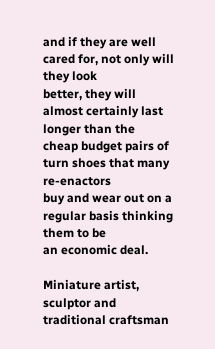and if they are well cared for, not only will they look
better, they will almost certainly last longer than the
cheap budget pairs of turn shoes that many re-enactors
buy and wear out on a regular basis thinking them to be
an economic deal.

Miniature artist, sculptor and traditional craftsman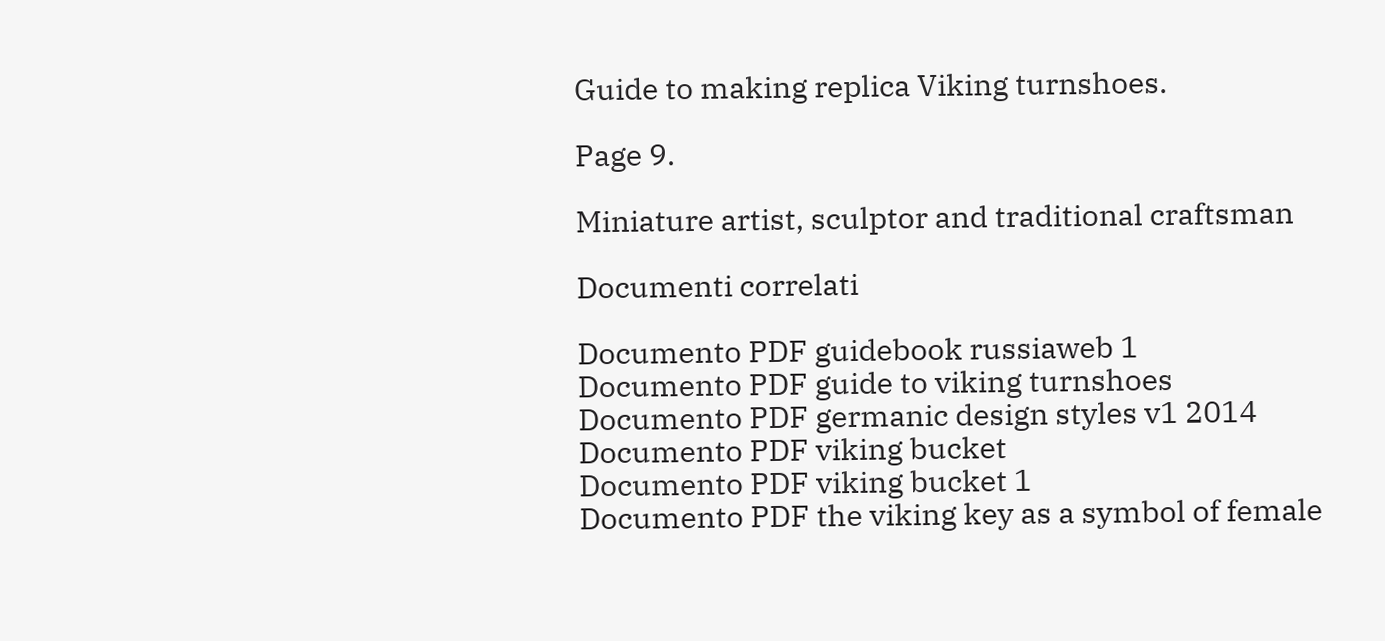Guide to making replica Viking turnshoes.

Page 9.

Miniature artist, sculptor and traditional craftsman

Documenti correlati

Documento PDF guidebook russiaweb 1
Documento PDF guide to viking turnshoes
Documento PDF germanic design styles v1 2014
Documento PDF viking bucket
Documento PDF viking bucket 1
Documento PDF the viking key as a symbol of female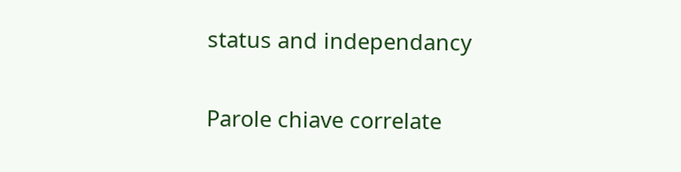status and independancy

Parole chiave correlate